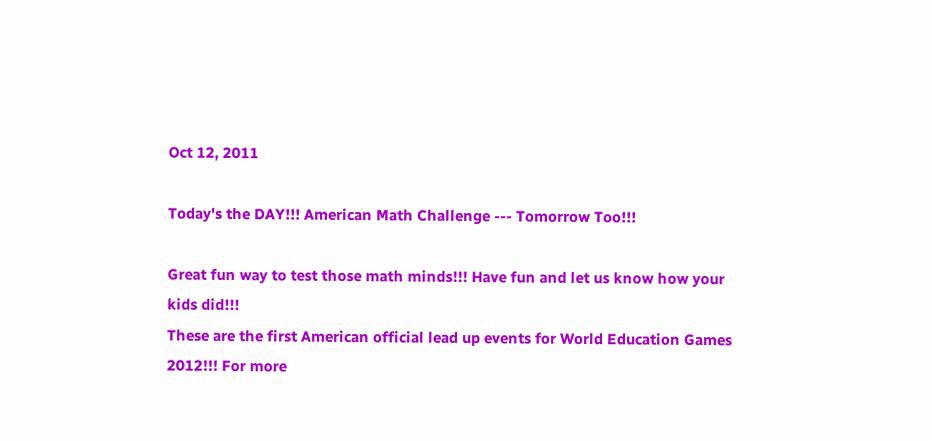Oct 12, 2011

Today's the DAY!!! American Math Challenge --- Tomorrow Too!!!

Great fun way to test those math minds!!! Have fun and let us know how your kids did!!!
These are the first American official lead up events for World Education Games 2012!!! For more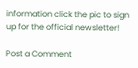information click the pic to sign up for the official newsletter!

Post a Comment